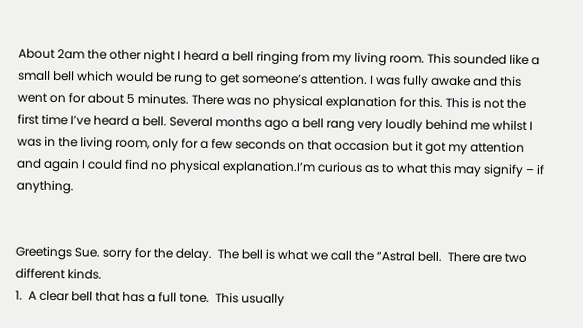About 2am the other night I heard a bell ringing from my living room. This sounded like a small bell which would be rung to get someone’s attention. I was fully awake and this went on for about 5 minutes. There was no physical explanation for this. This is not the first time I’ve heard a bell. Several months ago a bell rang very loudly behind me whilst I was in the living room, only for a few seconds on that occasion but it got my attention and again I could find no physical explanation.I’m curious as to what this may signify – if anything.


Greetings Sue. sorry for the delay.  The bell is what we call the “Astral bell.  There are two different kinds.
1.  A clear bell that has a full tone.  This usually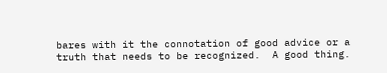bares with it the connotation of good advice or a truth that needs to be recognized.  A good thing.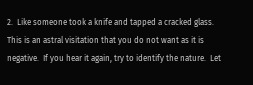2.  Like someone took a knife and tapped a cracked glass.  This is an astral visitation that you do not want as it is negative.  If you hear it again, try to identify the nature.  Let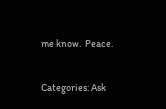me know.  Peace.

Categories: Ask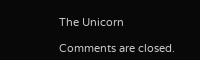The Unicorn

Comments are closed.